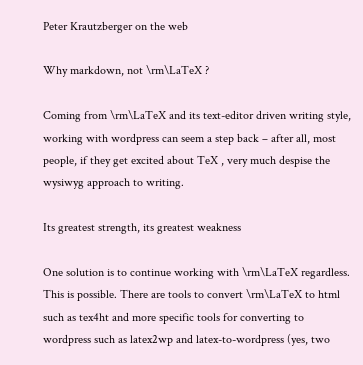Peter Krautzberger on the web

Why markdown, not \rm\LaTeX ?

Coming from \rm\LaTeX and its text-editor driven writing style, working with wordpress can seem a step back – after all, most people, if they get excited about TeX , very much despise the wysiwyg approach to writing.

Its greatest strength, its greatest weakness

One solution is to continue working with \rm\LaTeX regardless. This is possible. There are tools to convert \rm\LaTeX to html such as tex4ht and more specific tools for converting to wordpress such as latex2wp and latex-to-wordpress (yes, two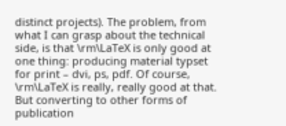distinct projects). The problem, from what I can grasp about the technical side, is that \rm\LaTeX is only good at one thing: producing material typset for print – dvi, ps, pdf. Of course, \rm\LaTeX is really, really good at that. But converting to other forms of publication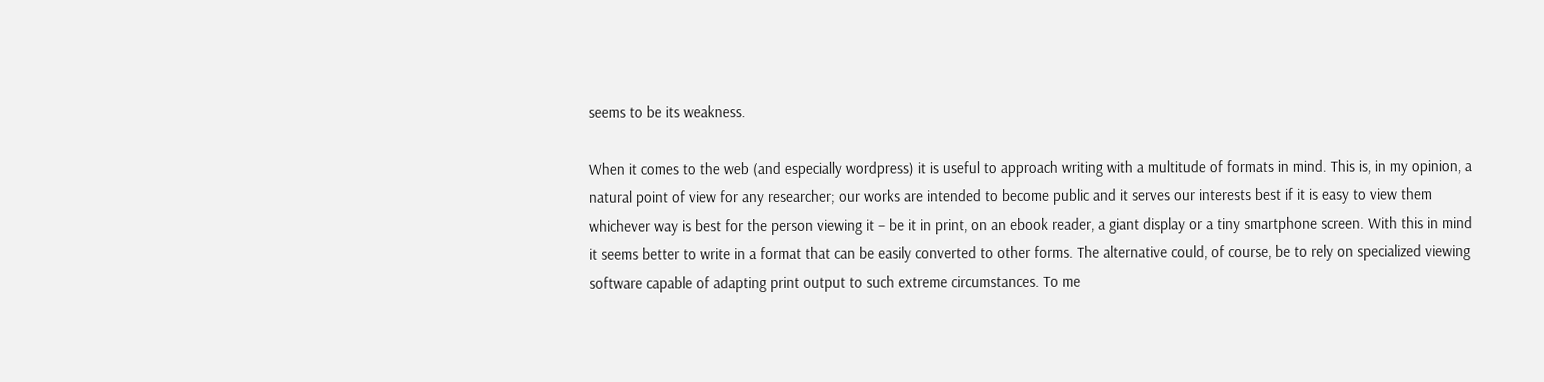seems to be its weakness.

When it comes to the web (and especially wordpress) it is useful to approach writing with a multitude of formats in mind. This is, in my opinion, a natural point of view for any researcher; our works are intended to become public and it serves our interests best if it is easy to view them whichever way is best for the person viewing it – be it in print, on an ebook reader, a giant display or a tiny smartphone screen. With this in mind it seems better to write in a format that can be easily converted to other forms. The alternative could, of course, be to rely on specialized viewing software capable of adapting print output to such extreme circumstances. To me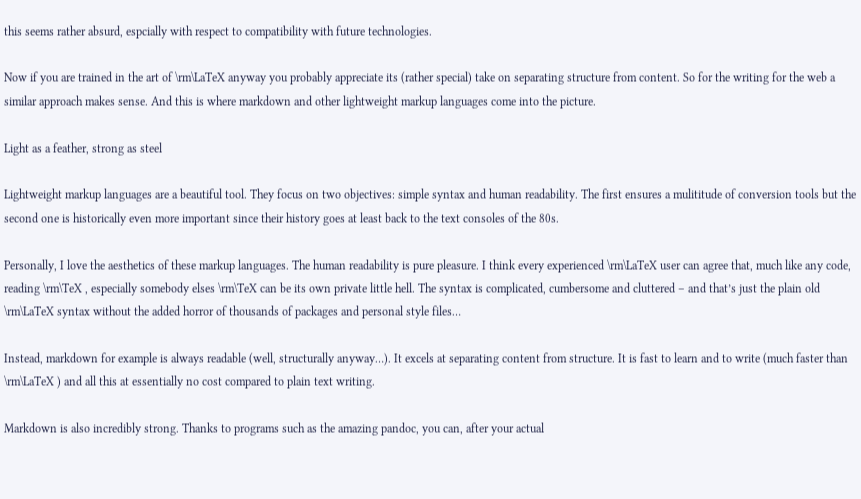this seems rather absurd, espcially with respect to compatibility with future technologies.

Now if you are trained in the art of \rm\LaTeX anyway you probably appreciate its (rather special) take on separating structure from content. So for the writing for the web a similar approach makes sense. And this is where markdown and other lightweight markup languages come into the picture.

Light as a feather, strong as steel

Lightweight markup languages are a beautiful tool. They focus on two objectives: simple syntax and human readability. The first ensures a mulititude of conversion tools but the second one is historically even more important since their history goes at least back to the text consoles of the 80s.

Personally, I love the aesthetics of these markup languages. The human readability is pure pleasure. I think every experienced \rm\LaTeX user can agree that, much like any code, reading \rm\TeX , especially somebody elses \rm\TeX can be its own private little hell. The syntax is complicated, cumbersome and cluttered – and that’s just the plain old \rm\LaTeX syntax without the added horror of thousands of packages and personal style files…

Instead, markdown for example is always readable (well, structurally anyway…). It excels at separating content from structure. It is fast to learn and to write (much faster than \rm\LaTeX ) and all this at essentially no cost compared to plain text writing.

Markdown is also incredibly strong. Thanks to programs such as the amazing pandoc, you can, after your actual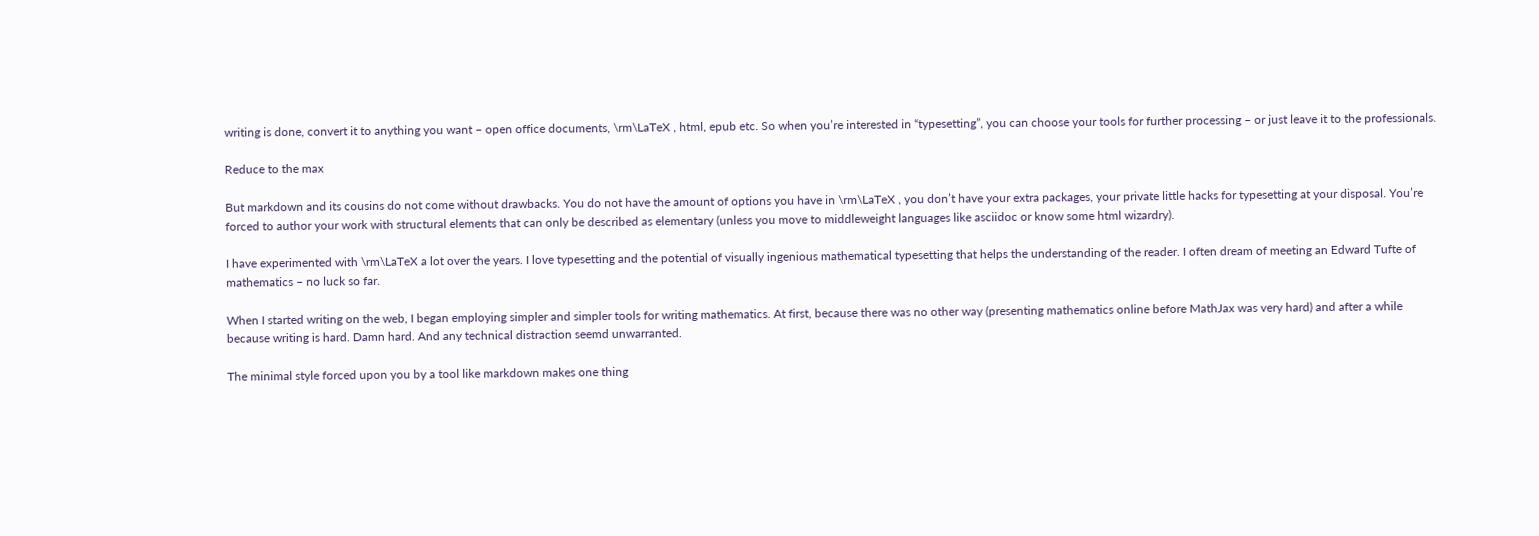writing is done, convert it to anything you want – open office documents, \rm\LaTeX , html, epub etc. So when you’re interested in “typesetting”, you can choose your tools for further processing – or just leave it to the professionals.

Reduce to the max

But markdown and its cousins do not come without drawbacks. You do not have the amount of options you have in \rm\LaTeX , you don’t have your extra packages, your private little hacks for typesetting at your disposal. You’re forced to author your work with structural elements that can only be described as elementary (unless you move to middleweight languages like asciidoc or know some html wizardry).

I have experimented with \rm\LaTeX a lot over the years. I love typesetting and the potential of visually ingenious mathematical typesetting that helps the understanding of the reader. I often dream of meeting an Edward Tufte of mathematics – no luck so far.

When I started writing on the web, I began employing simpler and simpler tools for writing mathematics. At first, because there was no other way (presenting mathematics online before MathJax was very hard) and after a while because writing is hard. Damn hard. And any technical distraction seemd unwarranted.

The minimal style forced upon you by a tool like markdown makes one thing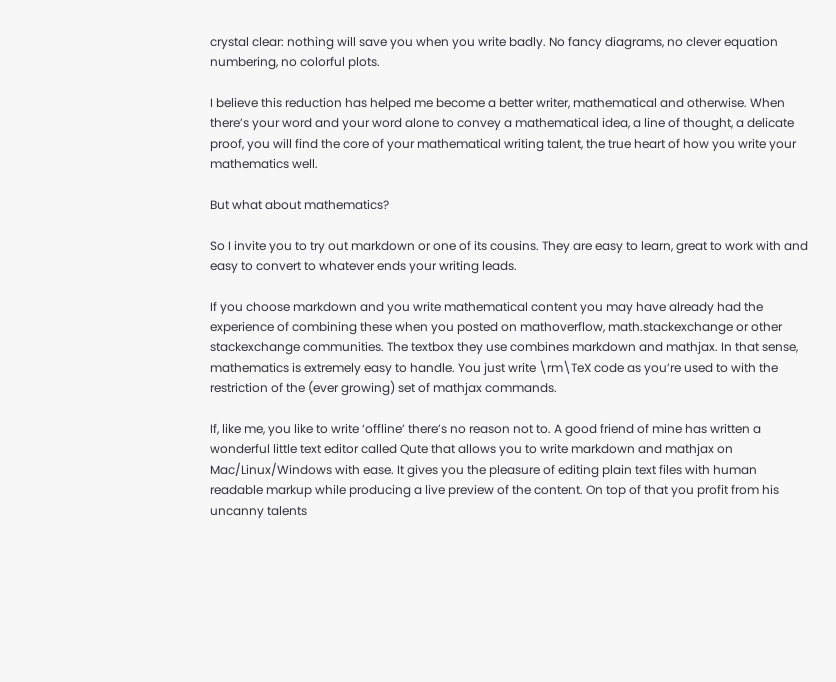crystal clear: nothing will save you when you write badly. No fancy diagrams, no clever equation numbering, no colorful plots.

I believe this reduction has helped me become a better writer, mathematical and otherwise. When there’s your word and your word alone to convey a mathematical idea, a line of thought, a delicate proof, you will find the core of your mathematical writing talent, the true heart of how you write your mathematics well.

But what about mathematics?

So I invite you to try out markdown or one of its cousins. They are easy to learn, great to work with and easy to convert to whatever ends your writing leads.

If you choose markdown and you write mathematical content you may have already had the experience of combining these when you posted on mathoverflow, math.stackexchange or other stackexchange communities. The textbox they use combines markdown and mathjax. In that sense, mathematics is extremely easy to handle. You just write \rm\TeX code as you’re used to with the restriction of the (ever growing) set of mathjax commands.

If, like me, you like to write ‘offline’ there’s no reason not to. A good friend of mine has written a wonderful little text editor called Qute that allows you to write markdown and mathjax on Mac/Linux/Windows with ease. It gives you the pleasure of editing plain text files with human readable markup while producing a live preview of the content. On top of that you profit from his uncanny talents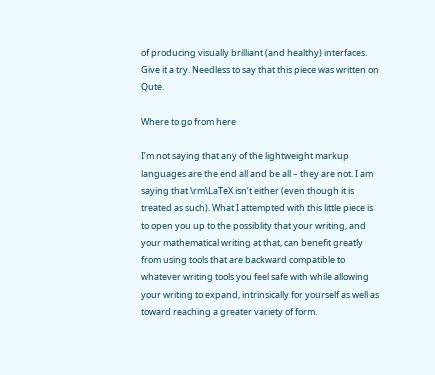of producing visually brilliant (and healthy) interfaces. Give it a try. Needless to say that this piece was written on Qute.

Where to go from here

I’m not saying that any of the lightweight markup languages are the end all and be all – they are not. I am saying that \rm\LaTeX isn’t either (even though it is treated as such). What I attempted with this little piece is to open you up to the possiblity that your writing, and your mathematical writing at that, can benefit greatly from using tools that are backward compatible to whatever writing tools you feel safe with while allowing your writing to expand, intrinsically for yourself as well as toward reaching a greater variety of form.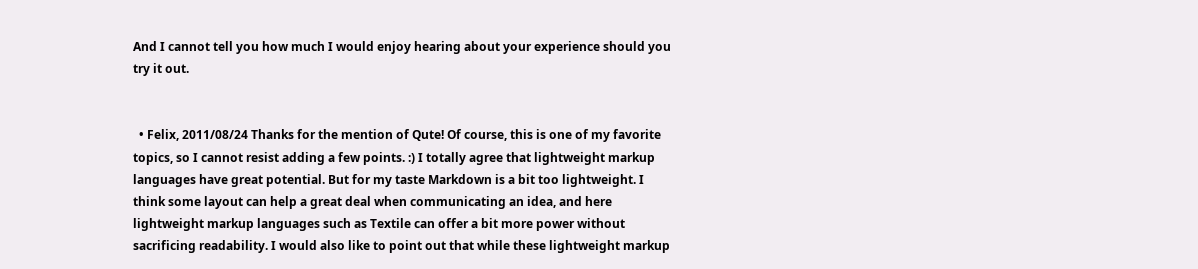And I cannot tell you how much I would enjoy hearing about your experience should you try it out.


  • Felix, 2011/08/24 Thanks for the mention of Qute! Of course, this is one of my favorite topics, so I cannot resist adding a few points. :) I totally agree that lightweight markup languages have great potential. But for my taste Markdown is a bit too lightweight. I think some layout can help a great deal when communicating an idea, and here lightweight markup languages such as Textile can offer a bit more power without sacrificing readability. I would also like to point out that while these lightweight markup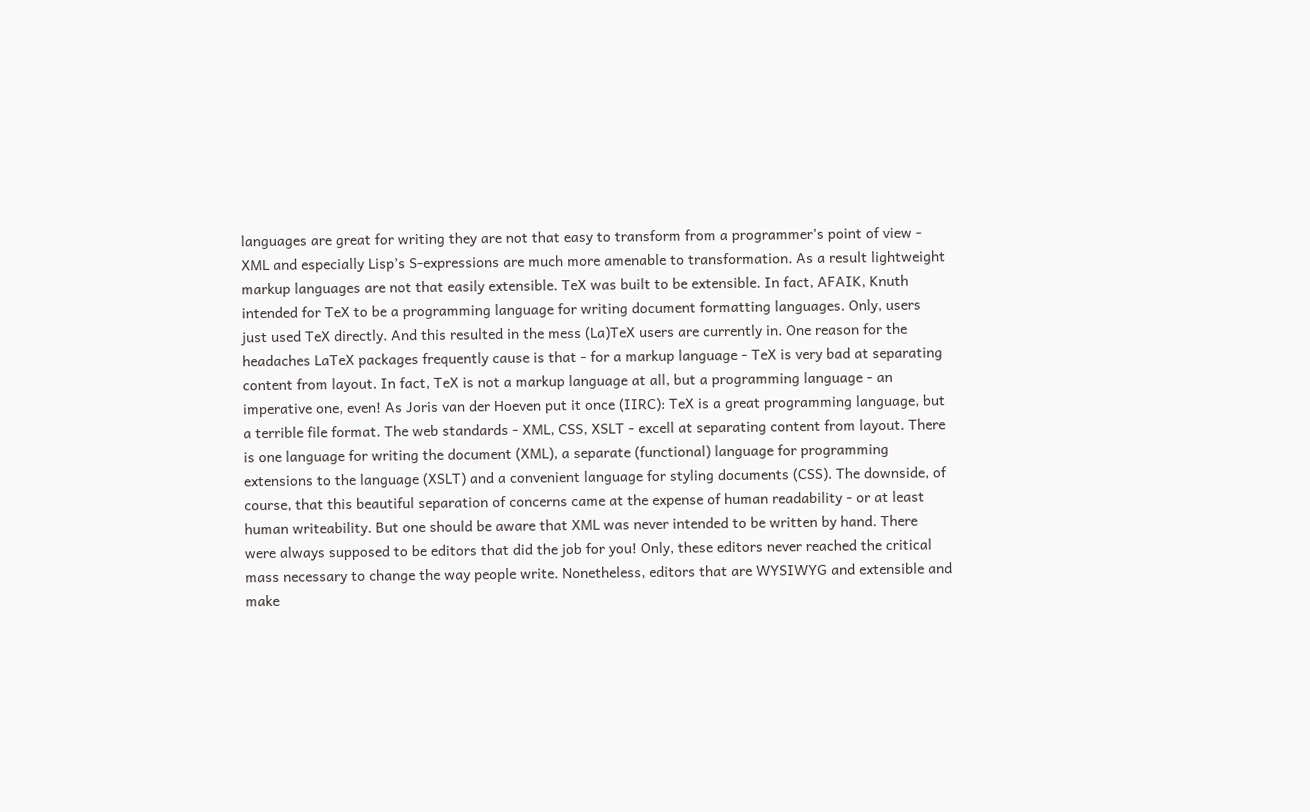languages are great for writing they are not that easy to transform from a programmer’s point of view - XML and especially Lisp’s S-expressions are much more amenable to transformation. As a result lightweight markup languages are not that easily extensible. TeX was built to be extensible. In fact, AFAIK, Knuth intended for TeX to be a programming language for writing document formatting languages. Only, users just used TeX directly. And this resulted in the mess (La)TeX users are currently in. One reason for the headaches LaTeX packages frequently cause is that - for a markup language - TeX is very bad at separating content from layout. In fact, TeX is not a markup language at all, but a programming language - an imperative one, even! As Joris van der Hoeven put it once (IIRC): TeX is a great programming language, but a terrible file format. The web standards - XML, CSS, XSLT - excell at separating content from layout. There is one language for writing the document (XML), a separate (functional) language for programming extensions to the language (XSLT) and a convenient language for styling documents (CSS). The downside, of course, that this beautiful separation of concerns came at the expense of human readability - or at least human writeability. But one should be aware that XML was never intended to be written by hand. There were always supposed to be editors that did the job for you! Only, these editors never reached the critical mass necessary to change the way people write. Nonetheless, editors that are WYSIWYG and extensible and make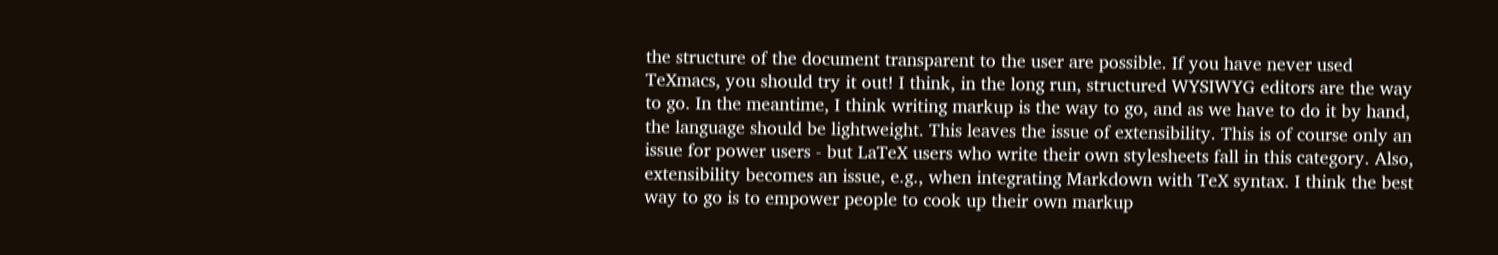the structure of the document transparent to the user are possible. If you have never used TeXmacs, you should try it out! I think, in the long run, structured WYSIWYG editors are the way to go. In the meantime, I think writing markup is the way to go, and as we have to do it by hand, the language should be lightweight. This leaves the issue of extensibility. This is of course only an issue for power users - but LaTeX users who write their own stylesheets fall in this category. Also, extensibility becomes an issue, e.g., when integrating Markdown with TeX syntax. I think the best way to go is to empower people to cook up their own markup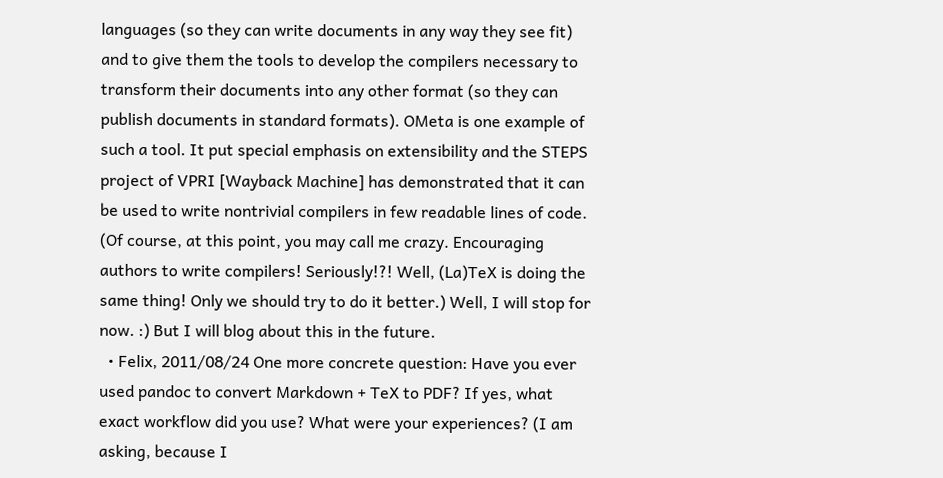languages (so they can write documents in any way they see fit) and to give them the tools to develop the compilers necessary to transform their documents into any other format (so they can publish documents in standard formats). OMeta is one example of such a tool. It put special emphasis on extensibility and the STEPS project of VPRI [Wayback Machine] has demonstrated that it can be used to write nontrivial compilers in few readable lines of code. (Of course, at this point, you may call me crazy. Encouraging authors to write compilers! Seriously!?! Well, (La)TeX is doing the same thing! Only we should try to do it better.) Well, I will stop for now. :) But I will blog about this in the future.
  • Felix, 2011/08/24 One more concrete question: Have you ever used pandoc to convert Markdown + TeX to PDF? If yes, what exact workflow did you use? What were your experiences? (I am asking, because I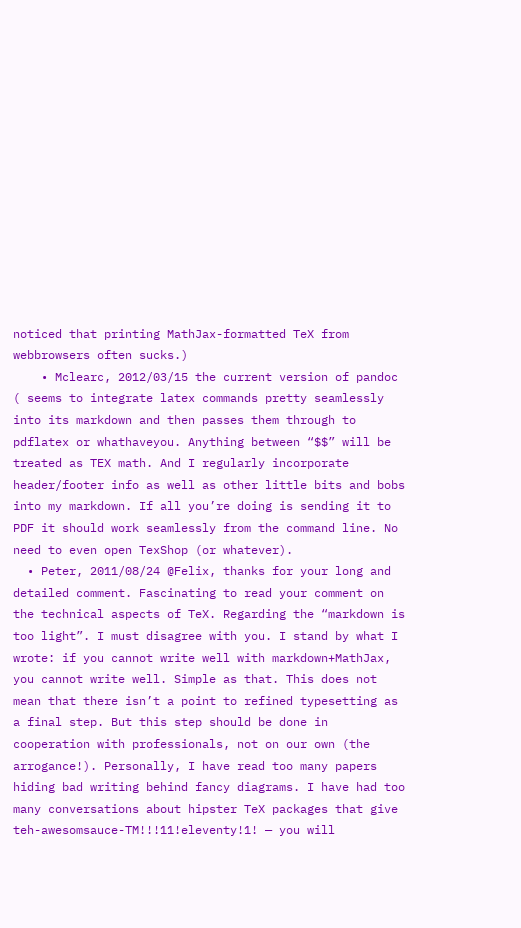noticed that printing MathJax-formatted TeX from webbrowsers often sucks.)
    • Mclearc, 2012/03/15 the current version of pandoc ( seems to integrate latex commands pretty seamlessly into its markdown and then passes them through to pdflatex or whathaveyou. Anything between “$$” will be treated as TEX math. And I regularly incorporate header/footer info as well as other little bits and bobs into my markdown. If all you’re doing is sending it to PDF it should work seamlessly from the command line. No need to even open TexShop (or whatever).
  • Peter, 2011/08/24 @Felix, thanks for your long and detailed comment. Fascinating to read your comment on the technical aspects of TeX. Regarding the “markdown is too light”. I must disagree with you. I stand by what I wrote: if you cannot write well with markdown+MathJax, you cannot write well. Simple as that. This does not mean that there isn’t a point to refined typesetting as a final step. But this step should be done in cooperation with professionals, not on our own (the arrogance!). Personally, I have read too many papers hiding bad writing behind fancy diagrams. I have had too many conversations about hipster TeX packages that give teh-awesomsauce-TM!!!11!eleventy!1! — you will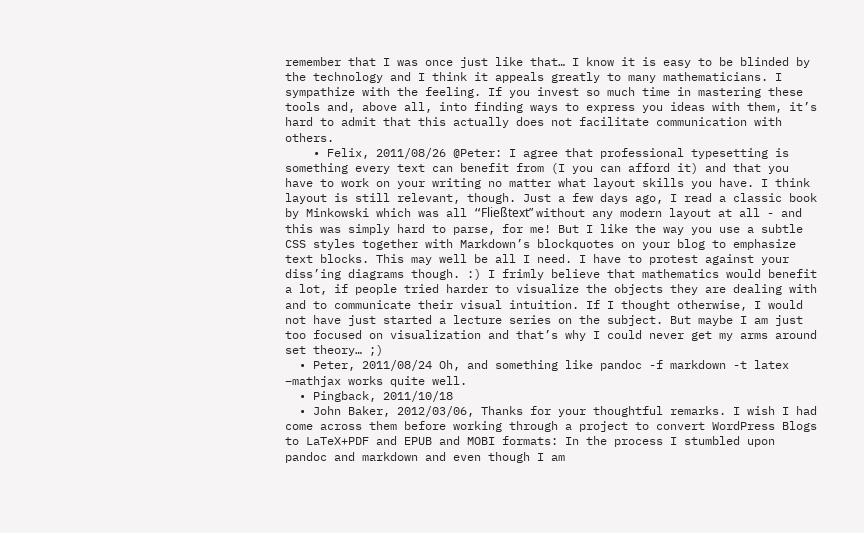remember that I was once just like that… I know it is easy to be blinded by the technology and I think it appeals greatly to many mathematicians. I sympathize with the feeling. If you invest so much time in mastering these tools and, above all, into finding ways to express you ideas with them, it’s hard to admit that this actually does not facilitate communication with others.
    • Felix, 2011/08/26 @Peter: I agree that professional typesetting is something every text can benefit from (I you can afford it) and that you have to work on your writing no matter what layout skills you have. I think layout is still relevant, though. Just a few days ago, I read a classic book by Minkowski which was all “Fließtext” without any modern layout at all - and this was simply hard to parse, for me! But I like the way you use a subtle CSS styles together with Markdown’s blockquotes on your blog to emphasize text blocks. This may well be all I need. I have to protest against your diss’ing diagrams though. :) I frimly believe that mathematics would benefit a lot, if people tried harder to visualize the objects they are dealing with and to communicate their visual intuition. If I thought otherwise, I would not have just started a lecture series on the subject. But maybe I am just too focused on visualization and that’s why I could never get my arms around set theory… ;)
  • Peter, 2011/08/24 Oh, and something like pandoc -f markdown -t latex –mathjax works quite well.
  • Pingback, 2011/10/18
  • John Baker, 2012/03/06, Thanks for your thoughtful remarks. I wish I had come across them before working through a project to convert WordPress Blogs to LaTeX+PDF and EPUB and MOBI formats: In the process I stumbled upon pandoc and markdown and even though I am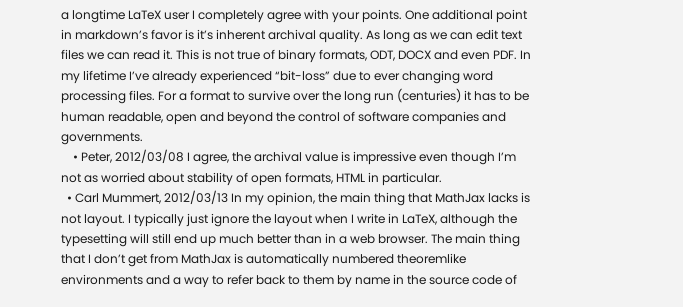a longtime LaTeX user I completely agree with your points. One additional point in markdown’s favor is it’s inherent archival quality. As long as we can edit text files we can read it. This is not true of binary formats, ODT, DOCX and even PDF. In my lifetime I’ve already experienced “bit-loss” due to ever changing word processing files. For a format to survive over the long run (centuries) it has to be human readable, open and beyond the control of software companies and governments.
    • Peter, 2012/03/08 I agree, the archival value is impressive even though I’m not as worried about stability of open formats, HTML in particular.
  • Carl Mummert, 2012/03/13 In my opinion, the main thing that MathJax lacks is not layout. I typically just ignore the layout when I write in LaTeX, although the typesetting will still end up much better than in a web browser. The main thing that I don’t get from MathJax is automatically numbered theoremlike environments and a way to refer back to them by name in the source code of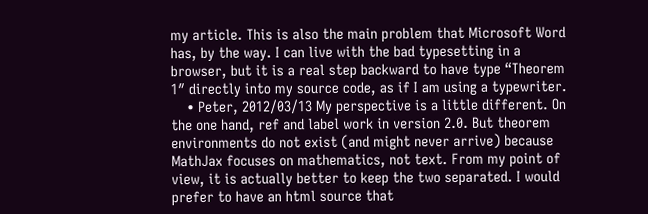my article. This is also the main problem that Microsoft Word has, by the way. I can live with the bad typesetting in a browser, but it is a real step backward to have type “Theorem 1″ directly into my source code, as if I am using a typewriter.
    • Peter, 2012/03/13 My perspective is a little different. On the one hand, ref and label work in version 2.0. But theorem environments do not exist (and might never arrive) because MathJax focuses on mathematics, not text. From my point of view, it is actually better to keep the two separated. I would prefer to have an html source that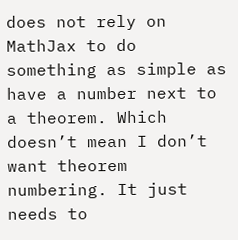does not rely on MathJax to do something as simple as have a number next to a theorem. Which doesn’t mean I don’t want theorem numbering. It just needs to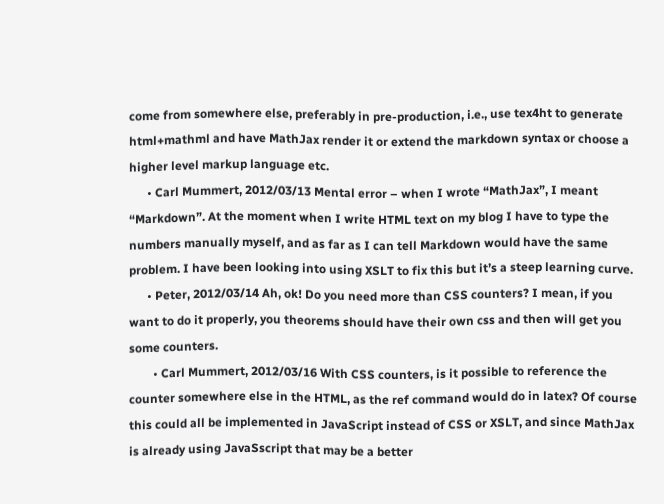come from somewhere else, preferably in pre-production, i.e., use tex4ht to generate html+mathml and have MathJax render it or extend the markdown syntax or choose a higher level markup language etc.
      • Carl Mummert, 2012/03/13 Mental error – when I wrote “MathJax”, I meant “Markdown”. At the moment when I write HTML text on my blog I have to type the numbers manually myself, and as far as I can tell Markdown would have the same problem. I have been looking into using XSLT to fix this but it’s a steep learning curve.
      • Peter, 2012/03/14 Ah, ok! Do you need more than CSS counters? I mean, if you want to do it properly, you theorems should have their own css and then will get you some counters.
        • Carl Mummert, 2012/03/16 With CSS counters, is it possible to reference the counter somewhere else in the HTML, as the ref command would do in latex? Of course this could all be implemented in JavaScript instead of CSS or XSLT, and since MathJax is already using JavaSscript that may be a better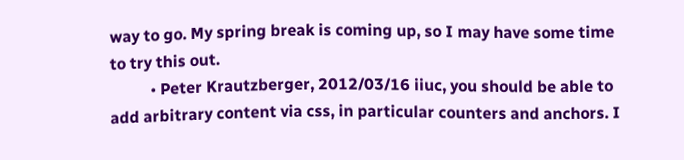way to go. My spring break is coming up, so I may have some time to try this out.
          • Peter Krautzberger, 2012/03/16 iiuc, you should be able to add arbitrary content via css, in particular counters and anchors. I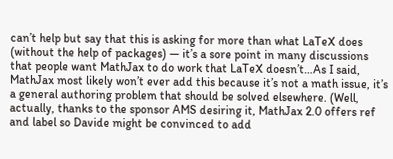can’t help but say that this is asking for more than what LaTeX does (without the help of packages) — it’s a sore point in many discussions that people want MathJax to do work that LaTeX doesn’t…As I said, MathJax most likely won’t ever add this because it’s not a math issue, it’s a general authoring problem that should be solved elsewhere. (Well, actually, thanks to the sponsor AMS desiring it, MathJax 2.0 offers ref and label so Davide might be convinced to add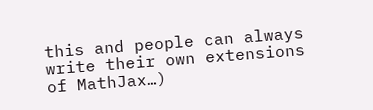this and people can always write their own extensions of MathJax…)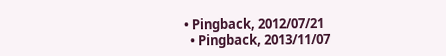• Pingback, 2012/07/21
  • Pingback, 2013/11/07